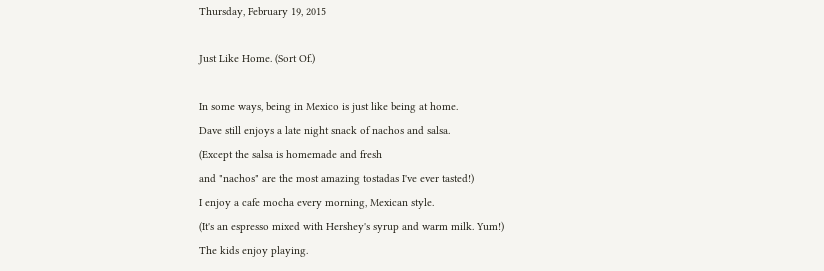Thursday, February 19, 2015

Just Like Home. (Sort Of.)

In some ways, being in Mexico is just like being at home.
Dave still enjoys a late night snack of nachos and salsa.
(Except the salsa is homemade and fresh
and "nachos" are the most amazing tostadas I've ever tasted!)
I enjoy a cafe mocha every morning, Mexican style.
(It's an espresso mixed with Hershey's syrup and warm milk. Yum!)
The kids enjoy playing.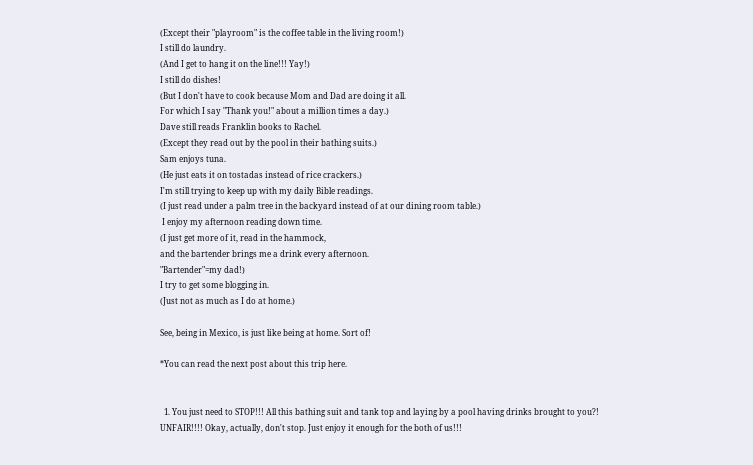(Except their "playroom" is the coffee table in the living room!)
I still do laundry.
(And I get to hang it on the line!!! Yay!)
I still do dishes!
(But I don't have to cook because Mom and Dad are doing it all.
For which I say "Thank you!" about a million times a day.)
Dave still reads Franklin books to Rachel.
(Except they read out by the pool in their bathing suits.)
Sam enjoys tuna.
(He just eats it on tostadas instead of rice crackers.)
I'm still trying to keep up with my daily Bible readings.
(I just read under a palm tree in the backyard instead of at our dining room table.)
 I enjoy my afternoon reading down time.
(I just get more of it, read in the hammock,
and the bartender brings me a drink every afternoon.
"Bartender"=my dad!)
I try to get some blogging in.
(Just not as much as I do at home.)

See, being in Mexico, is just like being at home. Sort of!

*You can read the next post about this trip here.


  1. You just need to STOP!!! All this bathing suit and tank top and laying by a pool having drinks brought to you?! UNFAIR!!!! Okay, actually, don't stop. Just enjoy it enough for the both of us!!!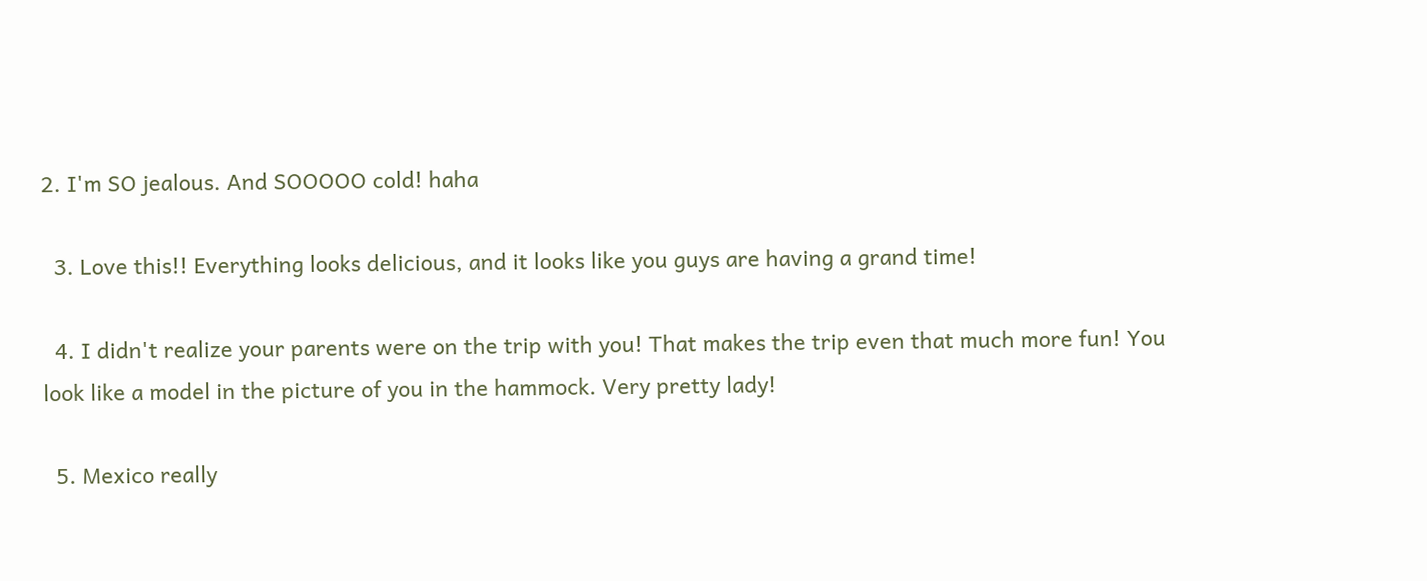2. I'm SO jealous. And SOOOOO cold! haha

  3. Love this!! Everything looks delicious, and it looks like you guys are having a grand time!

  4. I didn't realize your parents were on the trip with you! That makes the trip even that much more fun! You look like a model in the picture of you in the hammock. Very pretty lady!

  5. Mexico really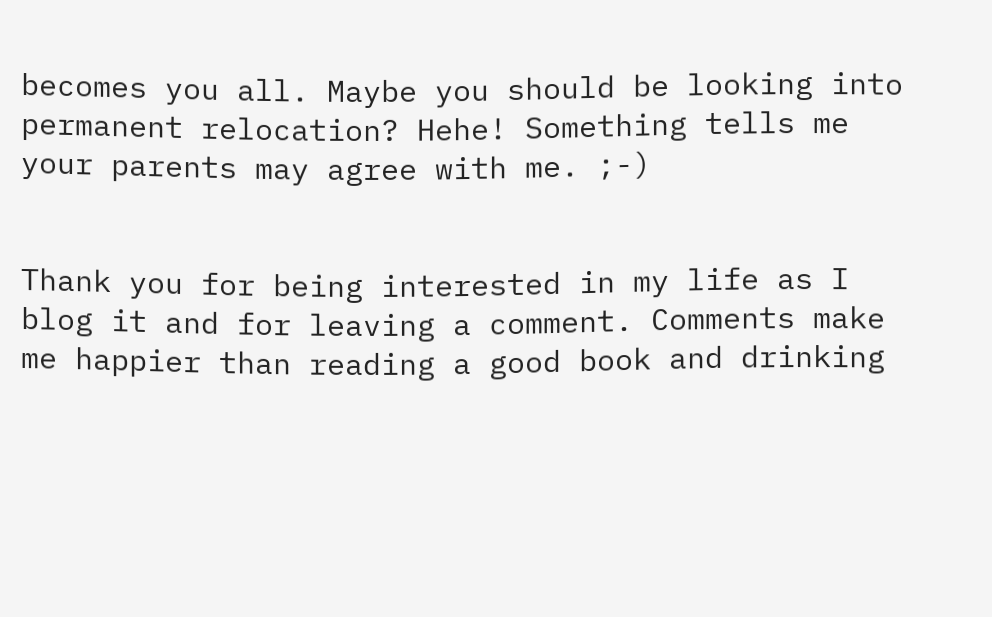becomes you all. Maybe you should be looking into permanent relocation? Hehe! Something tells me your parents may agree with me. ;-)


Thank you for being interested in my life as I blog it and for leaving a comment. Comments make me happier than reading a good book and drinking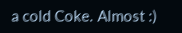a cold Coke. Almost :)